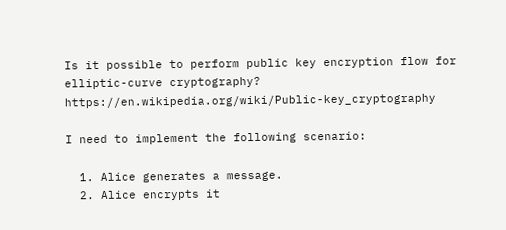Is it possible to perform public key encryption flow for elliptic-curve cryptography? https://en.wikipedia.org/wiki/Public-key_cryptography

I need to implement the following scenario:

  1. Alice generates a message.
  2. Alice encrypts it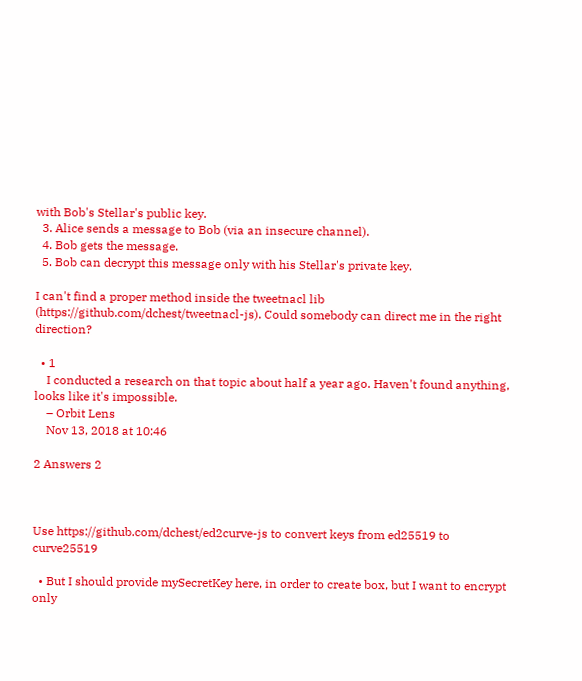with Bob's Stellar's public key.
  3. Alice sends a message to Bob (via an insecure channel).
  4. Bob gets the message.
  5. Bob can decrypt this message only with his Stellar's private key.

I can't find a proper method inside the tweetnacl lib (https://github.com/dchest/tweetnacl-js). Could somebody can direct me in the right direction?

  • 1
    I conducted a research on that topic about half a year ago. Haven't found anything, looks like it's impossible.
    – Orbit Lens
    Nov 13, 2018 at 10:46

2 Answers 2



Use https://github.com/dchest/ed2curve-js to convert keys from ed25519 to curve25519

  • But I should provide mySecretKey here, in order to create box, but I want to encrypt only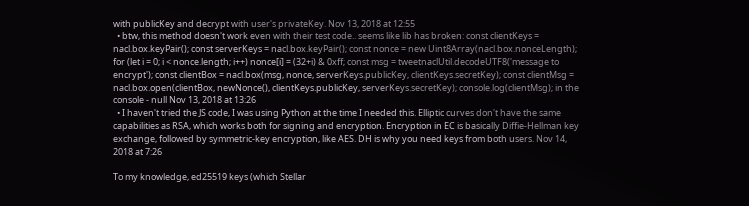with publicKey and decrypt with user's privateKey. Nov 13, 2018 at 12:55
  • btw, this method doesn't work even with their test code.. seems like lib has broken: const clientKeys = nacl.box.keyPair(); const serverKeys = nacl.box.keyPair(); const nonce = new Uint8Array(nacl.box.nonceLength); for (let i = 0; i < nonce.length; i++) nonce[i] = (32+i) & 0xff; const msg = tweetnaclUtil.decodeUTF8('message to encrypt'); const clientBox = nacl.box(msg, nonce, serverKeys.publicKey, clientKeys.secretKey); const clientMsg = nacl.box.open(clientBox, newNonce(), clientKeys.publicKey, serverKeys.secretKey); console.log(clientMsg); in the console - null Nov 13, 2018 at 13:26
  • I haven't tried the JS code, I was using Python at the time I needed this. Elliptic curves don't have the same capabilities as RSA, which works both for signing and encryption. Encryption in EC is basically Diffie-Hellman key exchange, followed by symmetric-key encryption, like AES. DH is why you need keys from both users. Nov 14, 2018 at 7:26

To my knowledge, ed25519 keys (which Stellar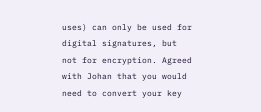uses) can only be used for digital signatures, but not for encryption. Agreed with Johan that you would need to convert your key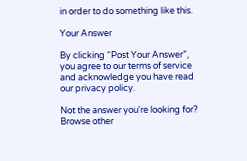in order to do something like this.

Your Answer

By clicking “Post Your Answer”, you agree to our terms of service and acknowledge you have read our privacy policy.

Not the answer you're looking for? Browse other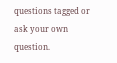questions tagged or ask your own question.